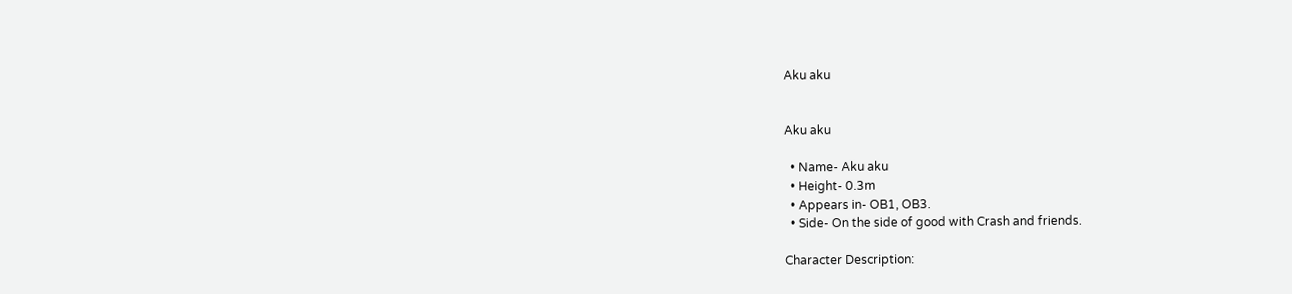Aku aku


Aku aku

  • Name- Aku aku
  • Height- 0.3m
  • Appears in- OB1, OB3.
  • Side- On the side of good with Crash and friends.

Character Description: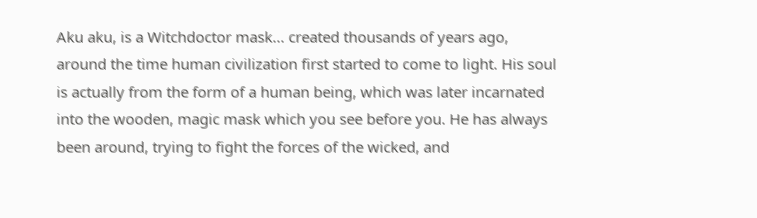Aku aku, is a Witchdoctor mask... created thousands of years ago, around the time human civilization first started to come to light. His soul is actually from the form of a human being, which was later incarnated into the wooden, magic mask which you see before you. He has always been around, trying to fight the forces of the wicked, and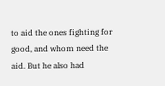to aid the ones fighting for good, and whom need the aid. But he also had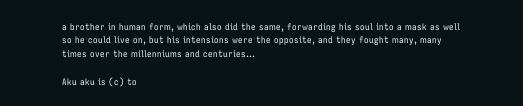a brother in human form, which also did the same, forwarding his soul into a mask as well so he could live on, but his intensions were the opposite, and they fought many, many times over the millenniums and centuries...

Aku aku is (c) to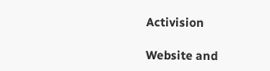Activision

Website and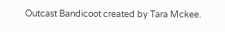Outcast Bandicoot created by Tara Mckee.